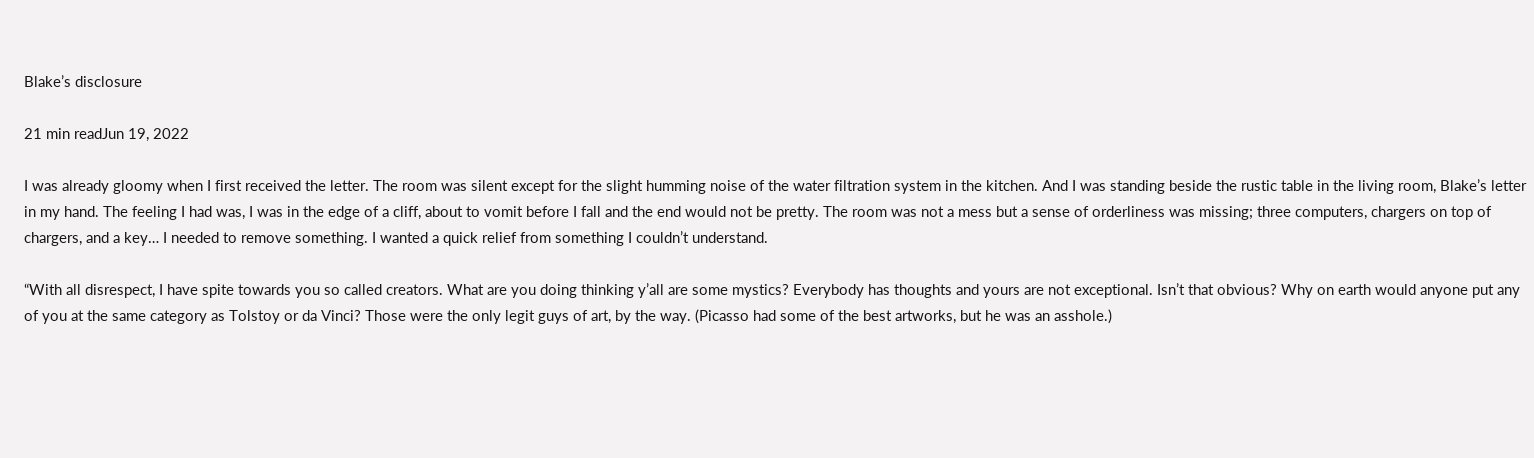Blake’s disclosure

21 min readJun 19, 2022

I was already gloomy when I first received the letter. The room was silent except for the slight humming noise of the water filtration system in the kitchen. And I was standing beside the rustic table in the living room, Blake’s letter in my hand. The feeling I had was, I was in the edge of a cliff, about to vomit before I fall and the end would not be pretty. The room was not a mess but a sense of orderliness was missing; three computers, chargers on top of chargers, and a key… I needed to remove something. I wanted a quick relief from something I couldn’t understand.

“With all disrespect, I have spite towards you so called creators. What are you doing thinking y’all are some mystics? Everybody has thoughts and yours are not exceptional. Isn’t that obvious? Why on earth would anyone put any of you at the same category as Tolstoy or da Vinci? Those were the only legit guys of art, by the way. (Picasso had some of the best artworks, but he was an asshole.)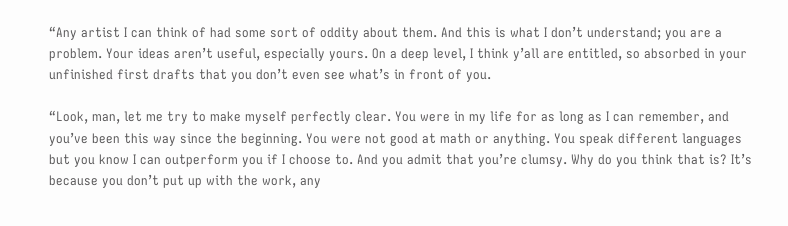“Any artist I can think of had some sort of oddity about them. And this is what I don’t understand; you are a problem. Your ideas aren’t useful, especially yours. On a deep level, I think y’all are entitled, so absorbed in your unfinished first drafts that you don’t even see what’s in front of you.

“Look, man, let me try to make myself perfectly clear. You were in my life for as long as I can remember, and you’ve been this way since the beginning. You were not good at math or anything. You speak different languages but you know I can outperform you if I choose to. And you admit that you’re clumsy. Why do you think that is? It’s because you don’t put up with the work, any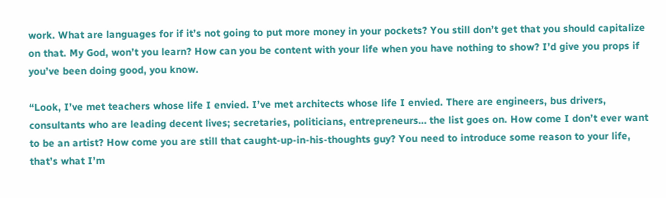work. What are languages for if it’s not going to put more money in your pockets? You still don’t get that you should capitalize on that. My God, won’t you learn? How can you be content with your life when you have nothing to show? I’d give you props if you’ve been doing good, you know.

“Look, I’ve met teachers whose life I envied. I’ve met architects whose life I envied. There are engineers, bus drivers, consultants who are leading decent lives; secretaries, politicians, entrepreneurs… the list goes on. How come I don’t ever want to be an artist? How come you are still that caught-up-in-his-thoughts guy? You need to introduce some reason to your life, that’s what I’m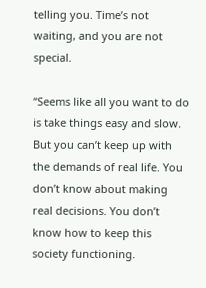telling you. Time’s not waiting, and you are not special.

“Seems like all you want to do is take things easy and slow. But you can’t keep up with the demands of real life. You don’t know about making real decisions. You don’t know how to keep this society functioning.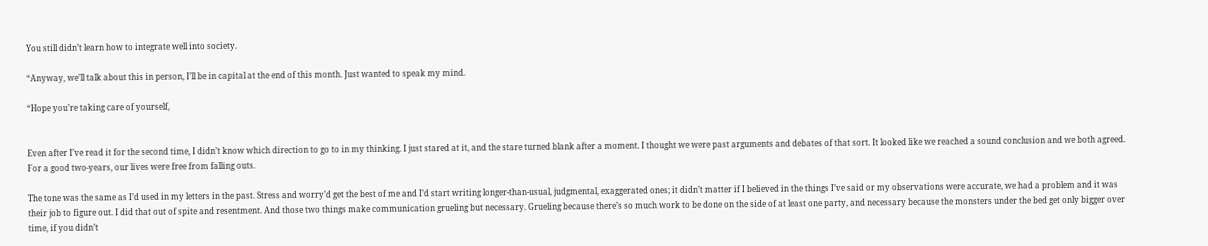You still didn’t learn how to integrate well into society.

“Anyway, we’ll talk about this in person, I’ll be in capital at the end of this month. Just wanted to speak my mind.

“Hope you’re taking care of yourself,


Even after I’ve read it for the second time, I didn’t know which direction to go to in my thinking. I just stared at it, and the stare turned blank after a moment. I thought we were past arguments and debates of that sort. It looked like we reached a sound conclusion and we both agreed. For a good two-years, our lives were free from falling outs.

The tone was the same as I’d used in my letters in the past. Stress and worry’d get the best of me and I’d start writing longer-than-usual, judgmental, exaggerated ones; it didn’t matter if I believed in the things I’ve said or my observations were accurate, we had a problem and it was their job to figure out. I did that out of spite and resentment. And those two things make communication grueling but necessary. Grueling because there’s so much work to be done on the side of at least one party, and necessary because the monsters under the bed get only bigger over time, if you didn’t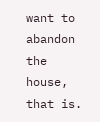want to abandon the house, that is.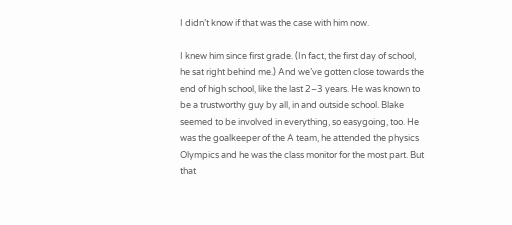I didn’t know if that was the case with him now.

I knew him since first grade. (In fact, the first day of school, he sat right behind me.) And we’ve gotten close towards the end of high school, like the last 2–3 years. He was known to be a trustworthy guy by all, in and outside school. Blake seemed to be involved in everything, so easygoing, too. He was the goalkeeper of the A team, he attended the physics Olympics and he was the class monitor for the most part. But that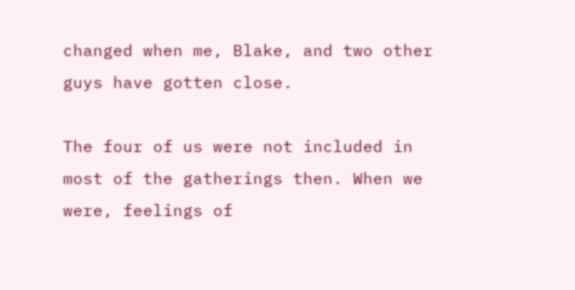changed when me, Blake, and two other guys have gotten close.

The four of us were not included in most of the gatherings then. When we were, feelings of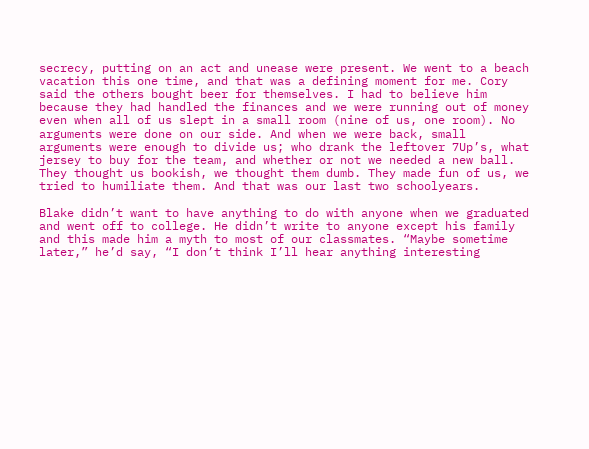secrecy, putting on an act and unease were present. We went to a beach vacation this one time, and that was a defining moment for me. Cory said the others bought beer for themselves. I had to believe him because they had handled the finances and we were running out of money even when all of us slept in a small room (nine of us, one room). No arguments were done on our side. And when we were back, small arguments were enough to divide us; who drank the leftover 7Up’s, what jersey to buy for the team, and whether or not we needed a new ball. They thought us bookish, we thought them dumb. They made fun of us, we tried to humiliate them. And that was our last two schoolyears.

Blake didn’t want to have anything to do with anyone when we graduated and went off to college. He didn’t write to anyone except his family and this made him a myth to most of our classmates. “Maybe sometime later,” he’d say, “I don’t think I’ll hear anything interesting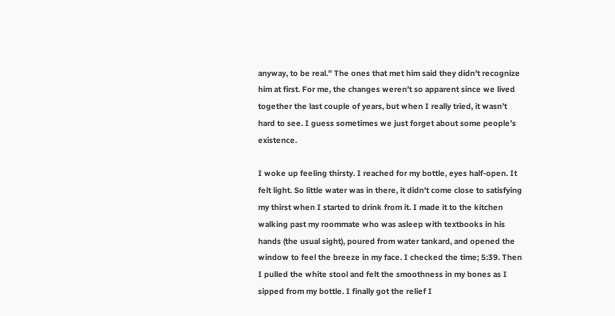anyway, to be real.” The ones that met him said they didn’t recognize him at first. For me, the changes weren’t so apparent since we lived together the last couple of years, but when I really tried, it wasn’t hard to see. I guess sometimes we just forget about some people’s existence.

I woke up feeling thirsty. I reached for my bottle, eyes half-open. It felt light. So little water was in there, it didn’t come close to satisfying my thirst when I started to drink from it. I made it to the kitchen walking past my roommate who was asleep with textbooks in his hands (the usual sight), poured from water tankard, and opened the window to feel the breeze in my face. I checked the time; 5:39. Then I pulled the white stool and felt the smoothness in my bones as I sipped from my bottle. I finally got the relief I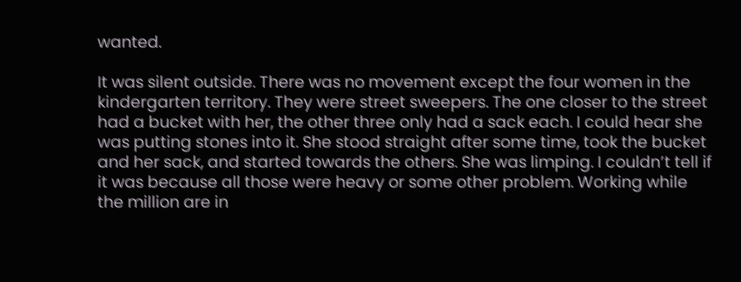wanted.

It was silent outside. There was no movement except the four women in the kindergarten territory. They were street sweepers. The one closer to the street had a bucket with her, the other three only had a sack each. I could hear she was putting stones into it. She stood straight after some time, took the bucket and her sack, and started towards the others. She was limping. I couldn’t tell if it was because all those were heavy or some other problem. Working while the million are in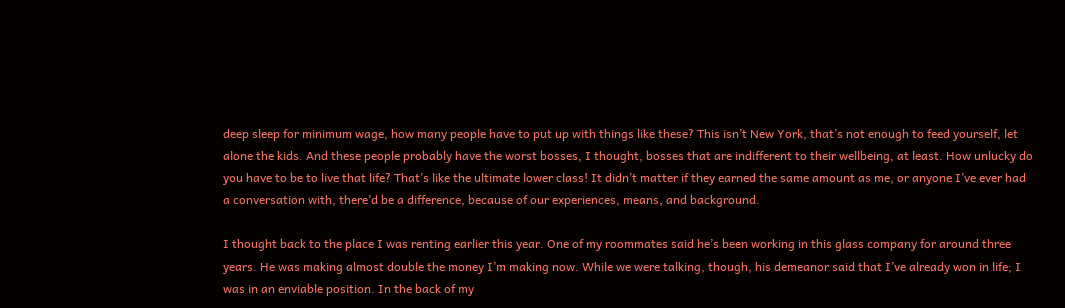deep sleep for minimum wage, how many people have to put up with things like these? This isn’t New York, that’s not enough to feed yourself, let alone the kids. And these people probably have the worst bosses, I thought, bosses that are indifferent to their wellbeing, at least. How unlucky do you have to be to live that life? That’s like the ultimate lower class! It didn’t matter if they earned the same amount as me, or anyone I’ve ever had a conversation with, there’d be a difference, because of our experiences, means, and background.

I thought back to the place I was renting earlier this year. One of my roommates said he’s been working in this glass company for around three years. He was making almost double the money I’m making now. While we were talking, though, his demeanor said that I’ve already won in life; I was in an enviable position. In the back of my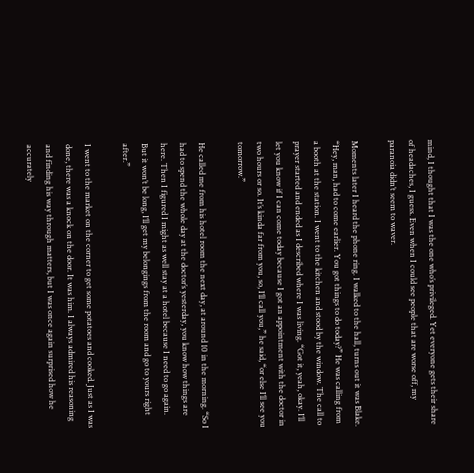mind, I thought that I was the one who’s privileged. Yet everyone gets their share of headaches, I guess. Even when I could see people that are worse off, my paranoia didn’t seem to waver.

Moments later I heard the phone ring. I walked to the hall, turns out it was Blake. “Hey, man, had to come earlier. You got things to do today?” He was calling from a booth at the station. I went to the kitchen and stood by the window. The call to prayer started and ended as I described where I was living. “Got it, yeah, okay. I’ll let you know if I can come today because I got an appointment with the doctor in two hours or so. It’s kinda far from you, so, I’ll call you,” he said, “or else I’ll see you tomorrow.”

He called me from his hotel room the next day, at around 10 in the morning. “So I had to spend the whole day at the doctor’s yesterday, you know how things are here. Then I figured I might as well stay at a hotel because I need to go again. But it won’t be long, I’ll get my belongings from the room and go to yours right after.”

I went to the market on the corner to get some potatoes and cooked. Just as I was done, there was a knock on the door. It was him. I always admired his reasoning and finding his way through matters, but I was once again surprised how he accurately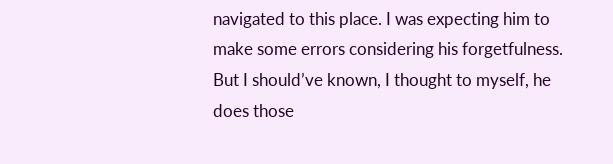navigated to this place. I was expecting him to make some errors considering his forgetfulness. But I should’ve known, I thought to myself, he does those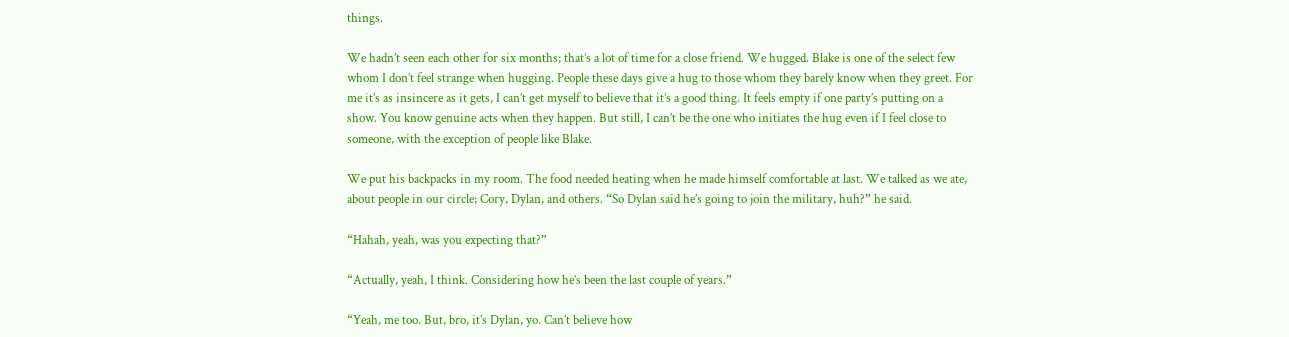things.

We hadn’t seen each other for six months; that’s a lot of time for a close friend. We hugged. Blake is one of the select few whom I don’t feel strange when hugging. People these days give a hug to those whom they barely know when they greet. For me it’s as insincere as it gets, I can’t get myself to believe that it’s a good thing. It feels empty if one party’s putting on a show. You know genuine acts when they happen. But still, I can’t be the one who initiates the hug even if I feel close to someone, with the exception of people like Blake.

We put his backpacks in my room. The food needed heating when he made himself comfortable at last. We talked as we ate, about people in our circle; Cory, Dylan, and others. “So Dylan said he’s going to join the military, huh?” he said.

“Hahah, yeah, was you expecting that?”

“Actually, yeah, I think. Considering how he’s been the last couple of years.”

“Yeah, me too. But, bro, it’s Dylan, yo. Can’t believe how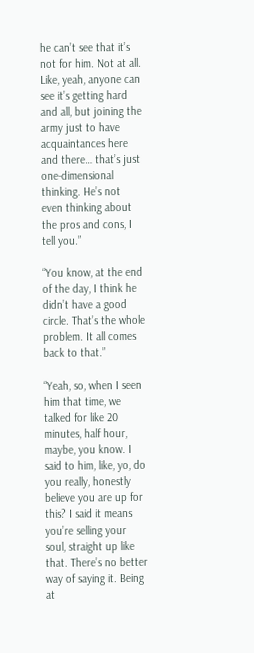he can’t see that it’s not for him. Not at all. Like, yeah, anyone can see it’s getting hard and all, but joining the army just to have acquaintances here and there… that’s just one-dimensional thinking. He’s not even thinking about the pros and cons, I tell you.”

“You know, at the end of the day, I think he didn’t have a good circle. That’s the whole problem. It all comes back to that.”

“Yeah, so, when I seen him that time, we talked for like 20 minutes, half hour, maybe, you know. I said to him, like, yo, do you really, honestly believe you are up for this? I said it means you’re selling your soul, straight up like that. There’s no better way of saying it. Being at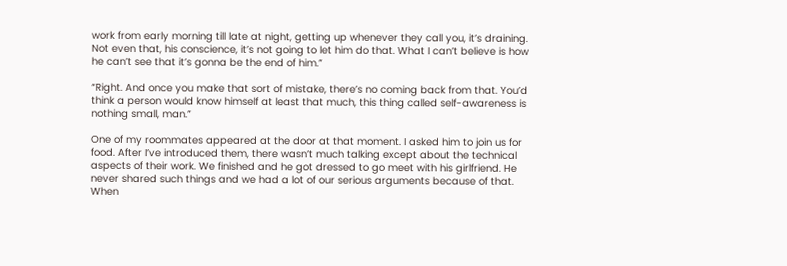work from early morning till late at night, getting up whenever they call you, it’s draining. Not even that, his conscience, it’s not going to let him do that. What I can’t believe is how he can’t see that it’s gonna be the end of him.”

“Right. And once you make that sort of mistake, there’s no coming back from that. You’d think a person would know himself at least that much, this thing called self-awareness is nothing small, man.”

One of my roommates appeared at the door at that moment. I asked him to join us for food. After I’ve introduced them, there wasn’t much talking except about the technical aspects of their work. We finished and he got dressed to go meet with his girlfriend. He never shared such things and we had a lot of our serious arguments because of that. When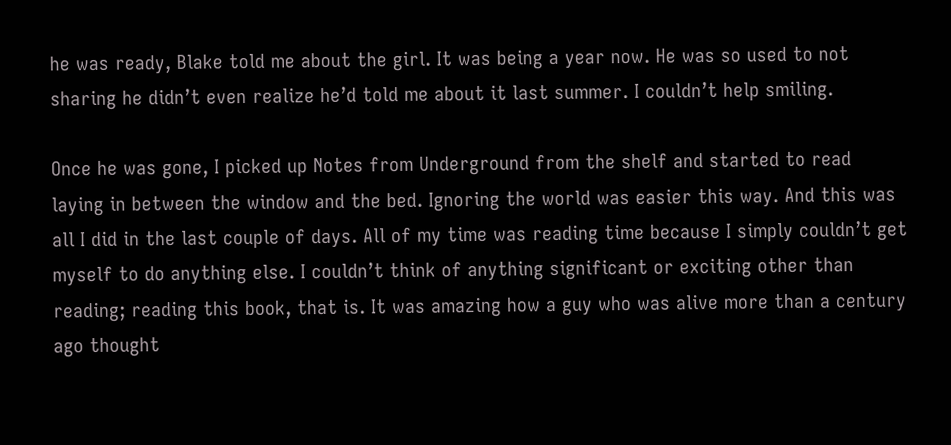he was ready, Blake told me about the girl. It was being a year now. He was so used to not sharing he didn’t even realize he’d told me about it last summer. I couldn’t help smiling.

Once he was gone, I picked up Notes from Underground from the shelf and started to read laying in between the window and the bed. Ignoring the world was easier this way. And this was all I did in the last couple of days. All of my time was reading time because I simply couldn’t get myself to do anything else. I couldn’t think of anything significant or exciting other than reading; reading this book, that is. It was amazing how a guy who was alive more than a century ago thought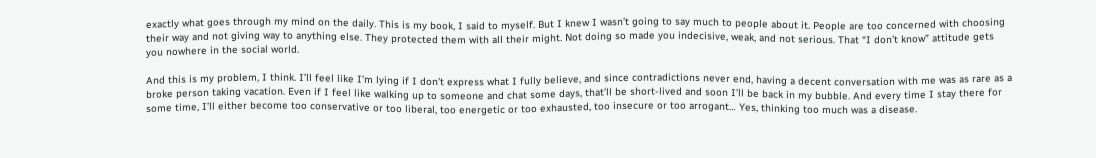exactly what goes through my mind on the daily. This is my book, I said to myself. But I knew I wasn’t going to say much to people about it. People are too concerned with choosing their way and not giving way to anything else. They protected them with all their might. Not doing so made you indecisive, weak, and not serious. That “I don’t know” attitude gets you nowhere in the social world.

And this is my problem, I think. I’ll feel like I’m lying if I don’t express what I fully believe, and since contradictions never end, having a decent conversation with me was as rare as a broke person taking vacation. Even if I feel like walking up to someone and chat some days, that’ll be short-lived and soon I’ll be back in my bubble. And every time I stay there for some time, I’ll either become too conservative or too liberal, too energetic or too exhausted, too insecure or too arrogant… Yes, thinking too much was a disease.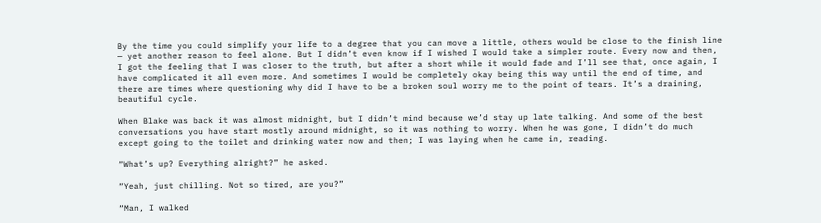By the time you could simplify your life to a degree that you can move a little, others would be close to the finish line — yet another reason to feel alone. But I didn’t even know if I wished I would take a simpler route. Every now and then, I got the feeling that I was closer to the truth, but after a short while it would fade and I’ll see that, once again, I have complicated it all even more. And sometimes I would be completely okay being this way until the end of time, and there are times where questioning why did I have to be a broken soul worry me to the point of tears. It’s a draining, beautiful cycle.

When Blake was back it was almost midnight, but I didn’t mind because we’d stay up late talking. And some of the best conversations you have start mostly around midnight, so it was nothing to worry. When he was gone, I didn’t do much except going to the toilet and drinking water now and then; I was laying when he came in, reading.

“What’s up? Everything alright?” he asked.

“Yeah, just chilling. Not so tired, are you?”

“Man, I walked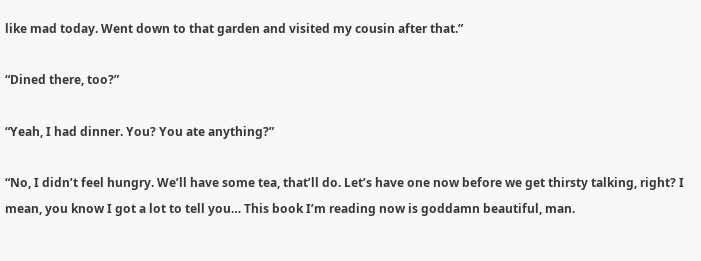like mad today. Went down to that garden and visited my cousin after that.”

“Dined there, too?”

“Yeah, I had dinner. You? You ate anything?”

“No, I didn’t feel hungry. We’ll have some tea, that’ll do. Let’s have one now before we get thirsty talking, right? I mean, you know I got a lot to tell you… This book I’m reading now is goddamn beautiful, man.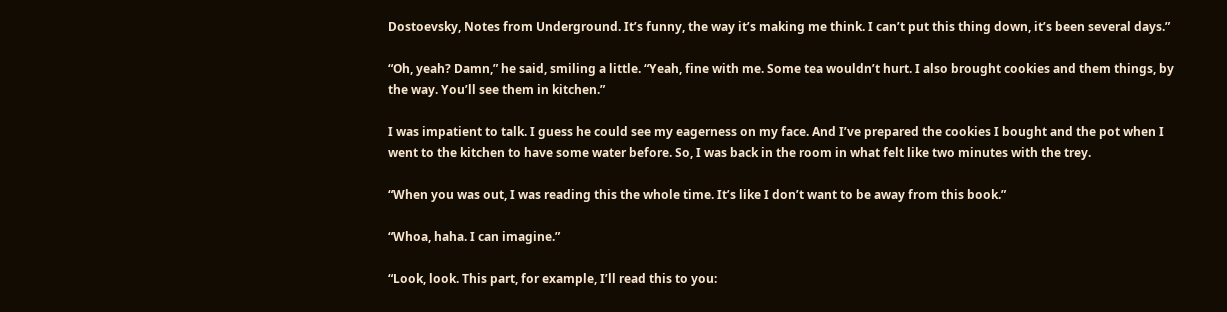Dostoevsky, Notes from Underground. It’s funny, the way it’s making me think. I can’t put this thing down, it’s been several days.”

“Oh, yeah? Damn,” he said, smiling a little. “Yeah, fine with me. Some tea wouldn’t hurt. I also brought cookies and them things, by the way. You’ll see them in kitchen.”

I was impatient to talk. I guess he could see my eagerness on my face. And I’ve prepared the cookies I bought and the pot when I went to the kitchen to have some water before. So, I was back in the room in what felt like two minutes with the trey.

“When you was out, I was reading this the whole time. It’s like I don’t want to be away from this book.”

“Whoa, haha. I can imagine.”

“Look, look. This part, for example, I’ll read this to you: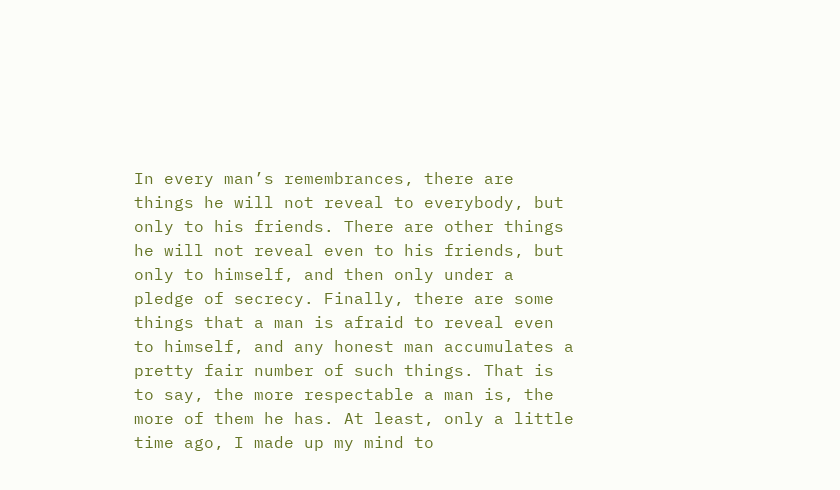In every man’s remembrances, there are things he will not reveal to everybody, but only to his friends. There are other things he will not reveal even to his friends, but only to himself, and then only under a pledge of secrecy. Finally, there are some things that a man is afraid to reveal even to himself, and any honest man accumulates a pretty fair number of such things. That is to say, the more respectable a man is, the more of them he has. At least, only a little time ago, I made up my mind to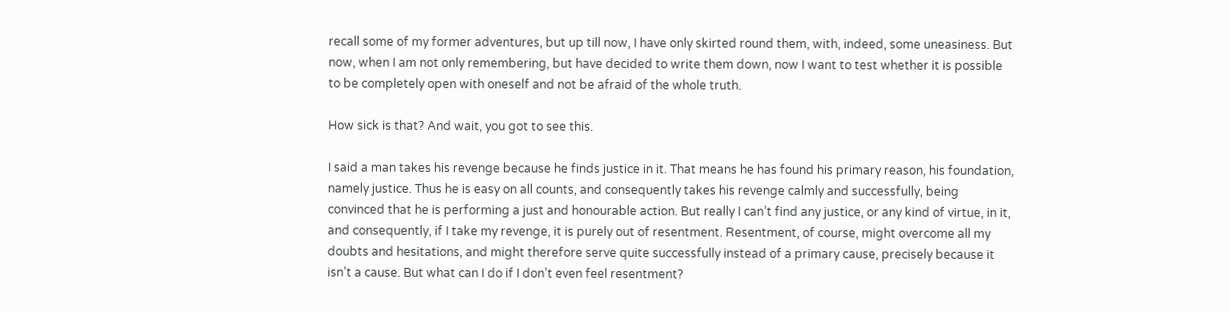recall some of my former adventures, but up till now, I have only skirted round them, with, indeed, some uneasiness. But now, when I am not only remembering, but have decided to write them down, now I want to test whether it is possible to be completely open with oneself and not be afraid of the whole truth.

How sick is that? And wait, you got to see this.

I said a man takes his revenge because he finds justice in it. That means he has found his primary reason, his foundation, namely justice. Thus he is easy on all counts, and consequently takes his revenge calmly and successfully, being convinced that he is performing a just and honourable action. But really I can’t find any justice, or any kind of virtue, in it, and consequently, if I take my revenge, it is purely out of resentment. Resentment, of course, might overcome all my doubts and hesitations, and might therefore serve quite successfully instead of a primary cause, precisely because it isn’t a cause. But what can I do if I don’t even feel resentment?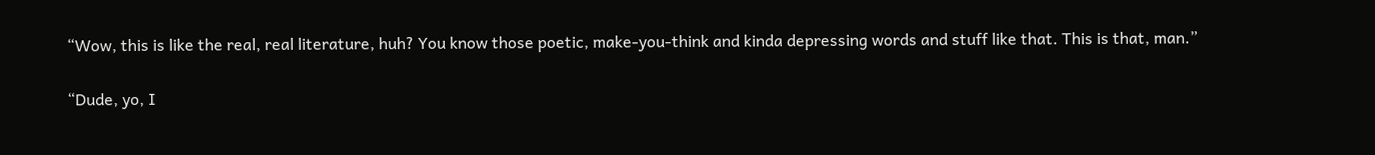“Wow, this is like the real, real literature, huh? You know those poetic, make-you-think and kinda depressing words and stuff like that. This is that, man.”

“Dude, yo, I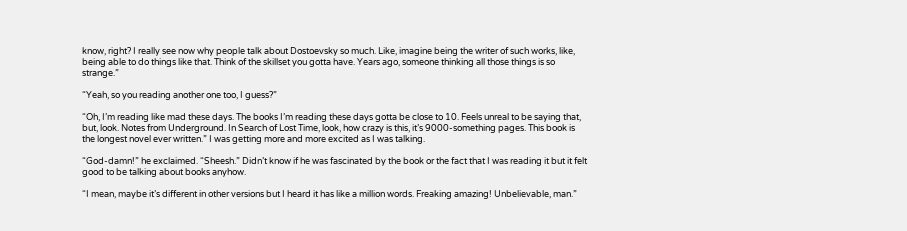know, right? I really see now why people talk about Dostoevsky so much. Like, imagine being the writer of such works, like, being able to do things like that. Think of the skillset you gotta have. Years ago, someone thinking all those things is so strange.”

“Yeah, so you reading another one too, I guess?”

“Oh, I’m reading like mad these days. The books I’m reading these days gotta be close to 10. Feels unreal to be saying that, but, look. Notes from Underground. In Search of Lost Time, look, how crazy is this, it’s 9000-something pages. This book is the longest novel ever written.” I was getting more and more excited as I was talking.

“God-damn!” he exclaimed. “Sheesh.” Didn’t know if he was fascinated by the book or the fact that I was reading it but it felt good to be talking about books anyhow.

“I mean, maybe it’s different in other versions but I heard it has like a million words. Freaking amazing! Unbelievable, man.”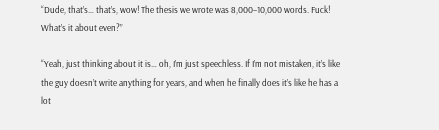“Dude, that’s… that’s, wow! The thesis we wrote was 8,000–10,000 words. Fuck! What’s it about even?”

“Yeah, just thinking about it is… oh, I’m just speechless. If I’m not mistaken, it’s like the guy doesn’t write anything for years, and when he finally does it’s like he has a lot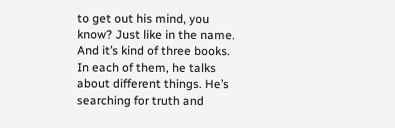to get out his mind, you know? Just like in the name. And it’s kind of three books. In each of them, he talks about different things. He’s searching for truth and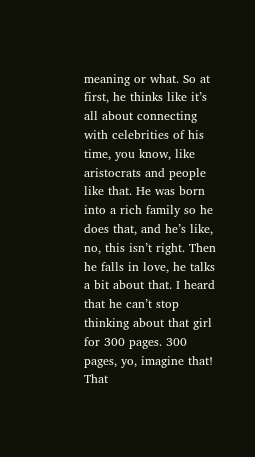meaning or what. So at first, he thinks like it’s all about connecting with celebrities of his time, you know, like aristocrats and people like that. He was born into a rich family so he does that, and he’s like, no, this isn’t right. Then he falls in love, he talks a bit about that. I heard that he can’t stop thinking about that girl for 300 pages. 300 pages, yo, imagine that! That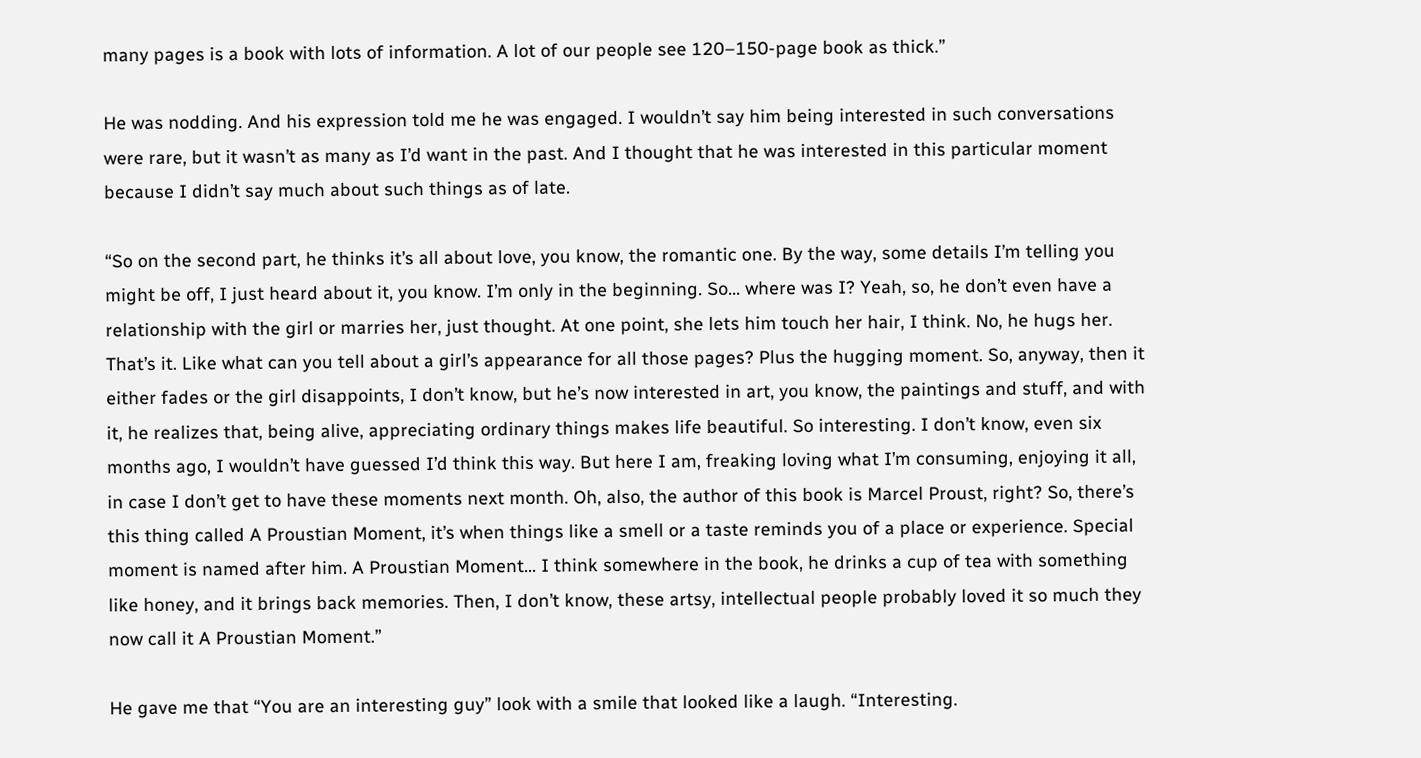many pages is a book with lots of information. A lot of our people see 120–150-page book as thick.”

He was nodding. And his expression told me he was engaged. I wouldn’t say him being interested in such conversations were rare, but it wasn’t as many as I’d want in the past. And I thought that he was interested in this particular moment because I didn’t say much about such things as of late.

“So on the second part, he thinks it’s all about love, you know, the romantic one. By the way, some details I’m telling you might be off, I just heard about it, you know. I’m only in the beginning. So… where was I? Yeah, so, he don’t even have a relationship with the girl or marries her, just thought. At one point, she lets him touch her hair, I think. No, he hugs her. That’s it. Like what can you tell about a girl’s appearance for all those pages? Plus the hugging moment. So, anyway, then it either fades or the girl disappoints, I don’t know, but he’s now interested in art, you know, the paintings and stuff, and with it, he realizes that, being alive, appreciating ordinary things makes life beautiful. So interesting. I don’t know, even six months ago, I wouldn’t have guessed I’d think this way. But here I am, freaking loving what I’m consuming, enjoying it all, in case I don’t get to have these moments next month. Oh, also, the author of this book is Marcel Proust, right? So, there’s this thing called A Proustian Moment, it’s when things like a smell or a taste reminds you of a place or experience. Special moment is named after him. A Proustian Moment… I think somewhere in the book, he drinks a cup of tea with something like honey, and it brings back memories. Then, I don’t know, these artsy, intellectual people probably loved it so much they now call it A Proustian Moment.”

He gave me that “You are an interesting guy” look with a smile that looked like a laugh. “Interesting.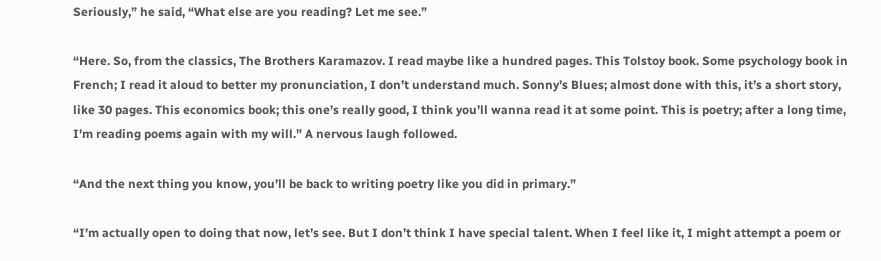Seriously,” he said, “What else are you reading? Let me see.”

“Here. So, from the classics, The Brothers Karamazov. I read maybe like a hundred pages. This Tolstoy book. Some psychology book in French; I read it aloud to better my pronunciation, I don’t understand much. Sonny’s Blues; almost done with this, it’s a short story, like 30 pages. This economics book; this one’s really good, I think you’ll wanna read it at some point. This is poetry; after a long time, I’m reading poems again with my will.” A nervous laugh followed.

“And the next thing you know, you’ll be back to writing poetry like you did in primary.”

“I’m actually open to doing that now, let’s see. But I don’t think I have special talent. When I feel like it, I might attempt a poem or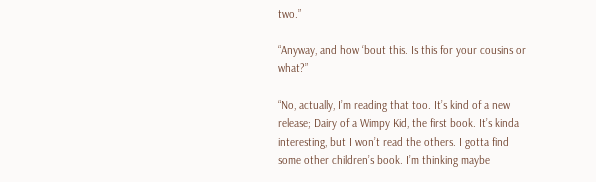two.”

“Anyway, and how ‘bout this. Is this for your cousins or what?”

“No, actually, I’m reading that too. It’s kind of a new release; Dairy of a Wimpy Kid, the first book. It’s kinda interesting, but I won’t read the others. I gotta find some other children’s book. I’m thinking maybe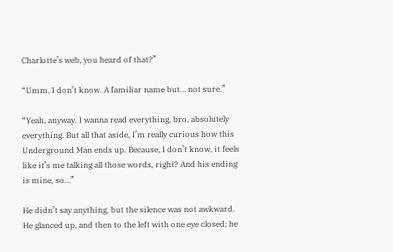Charlotte’s web, you heard of that?”

“Umm, I don’t know. A familiar name but… not sure.”

“Yeah, anyway. I wanna read everything, bro, absolutely everything. But all that aside, I’m really curious how this Underground Man ends up. Because, I don’t know, it feels like it’s me talking all those words, right? And his ending is mine, so…”

He didn’t say anything, but the silence was not awkward. He glanced up, and then to the left with one eye closed; he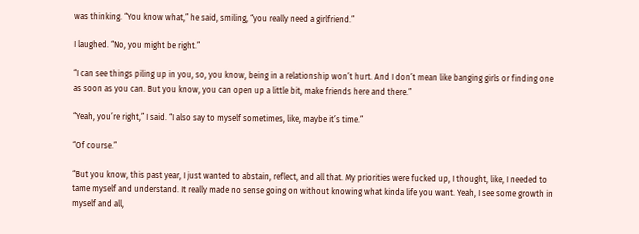was thinking. “You know what,” he said, smiling, “you really need a girlfriend.”

I laughed. “No, you might be right.”

“I can see things piling up in you, so, you know, being in a relationship won’t hurt. And I don’t mean like banging girls or finding one as soon as you can. But you know, you can open up a little bit, make friends here and there.”

“Yeah, you’re right,” I said. “I also say to myself sometimes, like, maybe it’s time.”

“Of course.”

“But you know, this past year, I just wanted to abstain, reflect, and all that. My priorities were fucked up, I thought, like, I needed to tame myself and understand. It really made no sense going on without knowing what kinda life you want. Yeah, I see some growth in myself and all,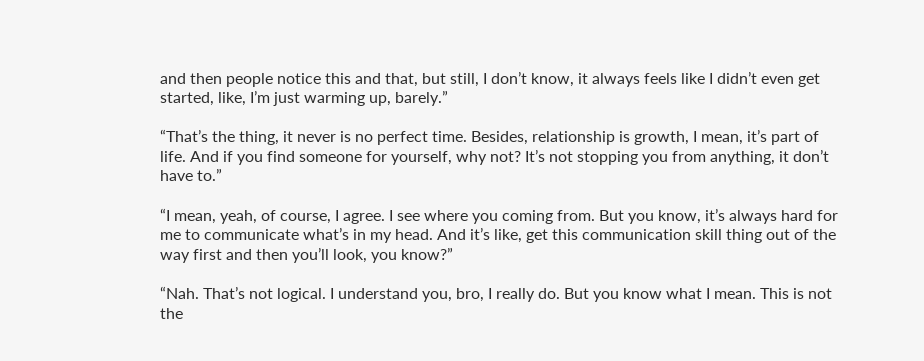and then people notice this and that, but still, I don’t know, it always feels like I didn’t even get started, like, I’m just warming up, barely.”

“That’s the thing, it never is no perfect time. Besides, relationship is growth, I mean, it’s part of life. And if you find someone for yourself, why not? It’s not stopping you from anything, it don’t have to.”

“I mean, yeah, of course, I agree. I see where you coming from. But you know, it’s always hard for me to communicate what’s in my head. And it’s like, get this communication skill thing out of the way first and then you’ll look, you know?”

“Nah. That’s not logical. I understand you, bro, I really do. But you know what I mean. This is not the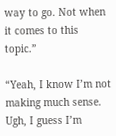way to go. Not when it comes to this topic.”

“Yeah, I know I’m not making much sense. Ugh, I guess I’m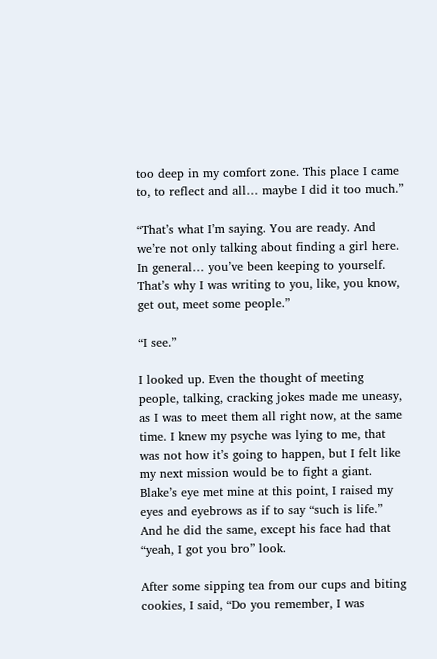too deep in my comfort zone. This place I came to, to reflect and all… maybe I did it too much.”

“That’s what I’m saying. You are ready. And we’re not only talking about finding a girl here. In general… you’ve been keeping to yourself. That’s why I was writing to you, like, you know, get out, meet some people.”

“I see.”

I looked up. Even the thought of meeting people, talking, cracking jokes made me uneasy, as I was to meet them all right now, at the same time. I knew my psyche was lying to me, that was not how it’s going to happen, but I felt like my next mission would be to fight a giant. Blake’s eye met mine at this point, I raised my eyes and eyebrows as if to say “such is life.” And he did the same, except his face had that “yeah, I got you bro” look.

After some sipping tea from our cups and biting cookies, I said, “Do you remember, I was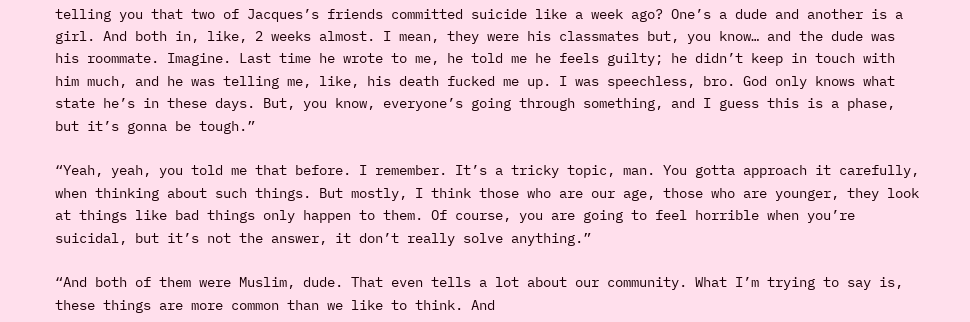telling you that two of Jacques’s friends committed suicide like a week ago? One’s a dude and another is a girl. And both in, like, 2 weeks almost. I mean, they were his classmates but, you know… and the dude was his roommate. Imagine. Last time he wrote to me, he told me he feels guilty; he didn’t keep in touch with him much, and he was telling me, like, his death fucked me up. I was speechless, bro. God only knows what state he’s in these days. But, you know, everyone’s going through something, and I guess this is a phase, but it’s gonna be tough.”

“Yeah, yeah, you told me that before. I remember. It’s a tricky topic, man. You gotta approach it carefully, when thinking about such things. But mostly, I think those who are our age, those who are younger, they look at things like bad things only happen to them. Of course, you are going to feel horrible when you’re suicidal, but it’s not the answer, it don’t really solve anything.”

“And both of them were Muslim, dude. That even tells a lot about our community. What I’m trying to say is, these things are more common than we like to think. And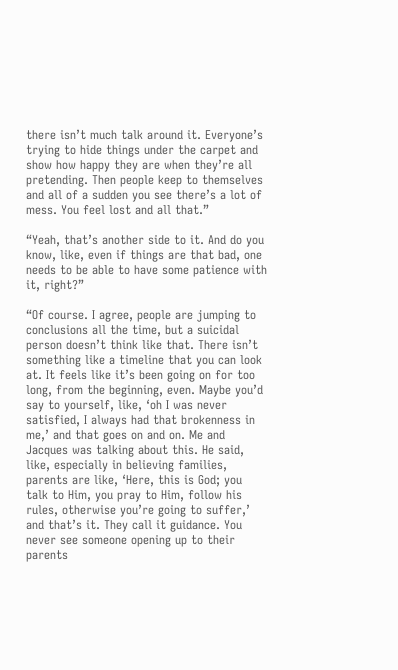there isn’t much talk around it. Everyone’s trying to hide things under the carpet and show how happy they are when they’re all pretending. Then people keep to themselves and all of a sudden you see there’s a lot of mess. You feel lost and all that.”

“Yeah, that’s another side to it. And do you know, like, even if things are that bad, one needs to be able to have some patience with it, right?”

“Of course. I agree, people are jumping to conclusions all the time, but a suicidal person doesn’t think like that. There isn’t something like a timeline that you can look at. It feels like it’s been going on for too long, from the beginning, even. Maybe you’d say to yourself, like, ‘oh I was never satisfied, I always had that brokenness in me,’ and that goes on and on. Me and Jacques was talking about this. He said, like, especially in believing families, parents are like, ‘Here, this is God; you talk to Him, you pray to Him, follow his rules, otherwise you’re going to suffer,’ and that’s it. They call it guidance. You never see someone opening up to their parents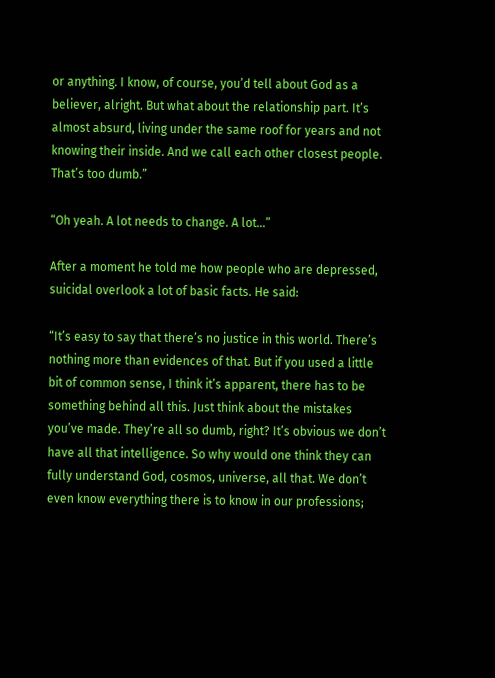or anything. I know, of course, you’d tell about God as a believer, alright. But what about the relationship part. It’s almost absurd, living under the same roof for years and not knowing their inside. And we call each other closest people. That’s too dumb.”

“Oh yeah. A lot needs to change. A lot…”

After a moment he told me how people who are depressed, suicidal overlook a lot of basic facts. He said:

“It’s easy to say that there’s no justice in this world. There’s nothing more than evidences of that. But if you used a little bit of common sense, I think it’s apparent, there has to be something behind all this. Just think about the mistakes you’ve made. They’re all so dumb, right? It’s obvious we don’t have all that intelligence. So why would one think they can fully understand God, cosmos, universe, all that. We don’t even know everything there is to know in our professions;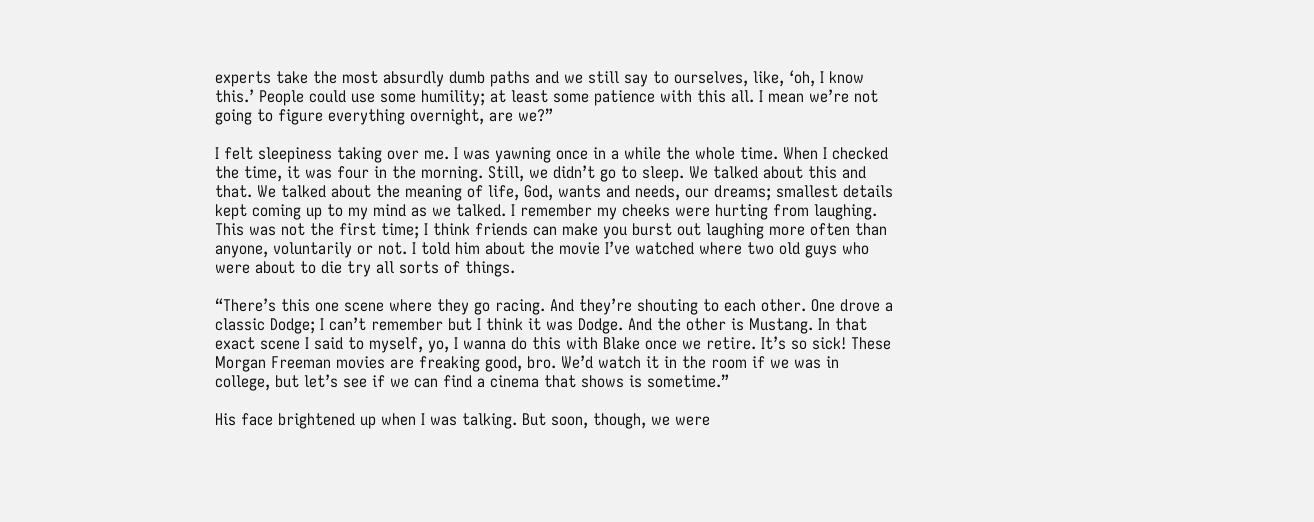experts take the most absurdly dumb paths and we still say to ourselves, like, ‘oh, I know this.’ People could use some humility; at least some patience with this all. I mean we’re not going to figure everything overnight, are we?”

I felt sleepiness taking over me. I was yawning once in a while the whole time. When I checked the time, it was four in the morning. Still, we didn’t go to sleep. We talked about this and that. We talked about the meaning of life, God, wants and needs, our dreams; smallest details kept coming up to my mind as we talked. I remember my cheeks were hurting from laughing. This was not the first time; I think friends can make you burst out laughing more often than anyone, voluntarily or not. I told him about the movie I’ve watched where two old guys who were about to die try all sorts of things.

“There’s this one scene where they go racing. And they’re shouting to each other. One drove a classic Dodge; I can’t remember but I think it was Dodge. And the other is Mustang. In that exact scene I said to myself, yo, I wanna do this with Blake once we retire. It’s so sick! These Morgan Freeman movies are freaking good, bro. We’d watch it in the room if we was in college, but let’s see if we can find a cinema that shows is sometime.”

His face brightened up when I was talking. But soon, though, we were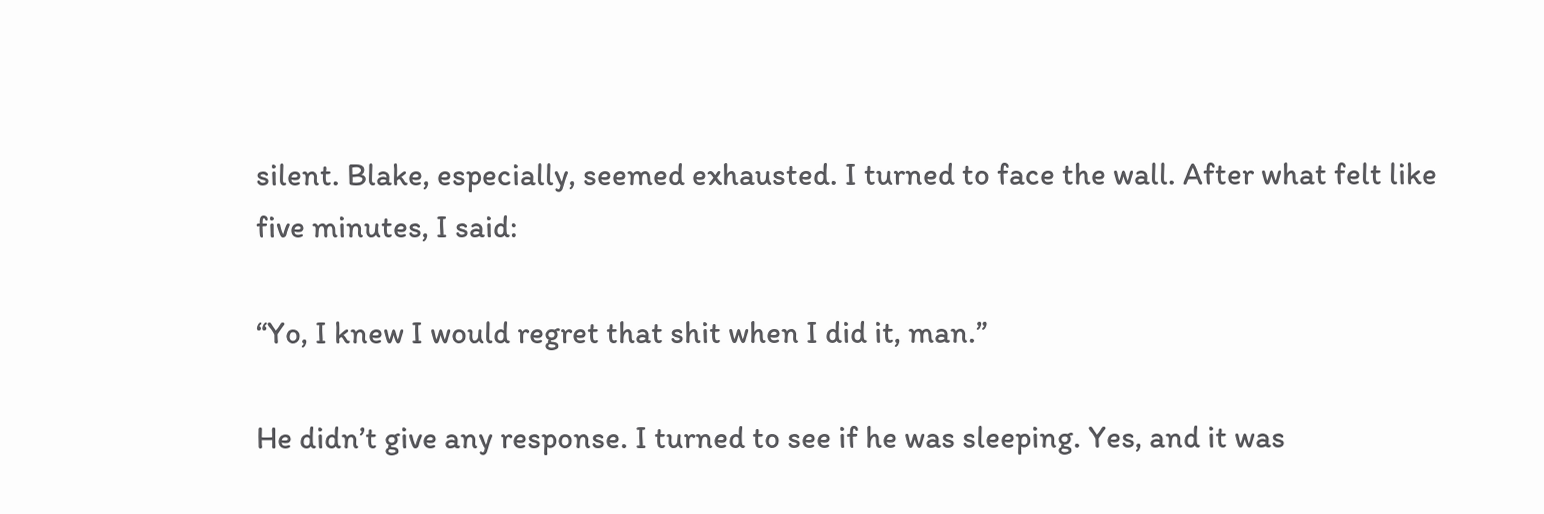silent. Blake, especially, seemed exhausted. I turned to face the wall. After what felt like five minutes, I said:

“Yo, I knew I would regret that shit when I did it, man.”

He didn’t give any response. I turned to see if he was sleeping. Yes, and it was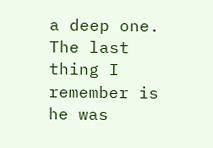a deep one. The last thing I remember is he was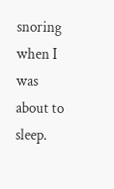snoring when I was about to sleep.